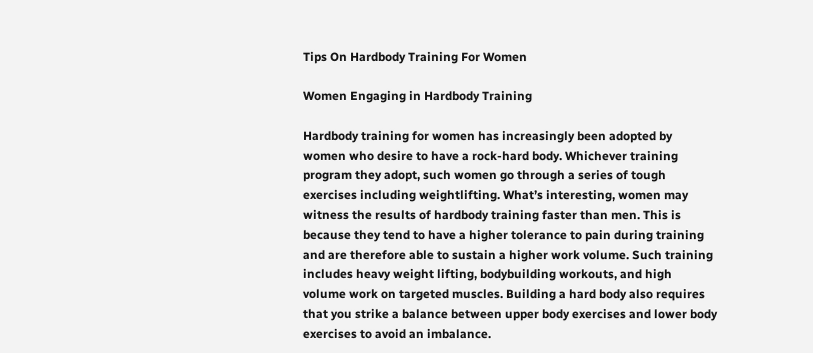Tips On Hardbody Training For Women

Women Engaging in Hardbody Training

Hardbody training for women has increasingly been adopted by women who desire to have a rock-hard body. Whichever training program they adopt, such women go through a series of tough exercises including weightlifting. What’s interesting, women may witness the results of hardbody training faster than men. This is because they tend to have a higher tolerance to pain during training and are therefore able to sustain a higher work volume. Such training includes heavy weight lifting, bodybuilding workouts, and high volume work on targeted muscles. Building a hard body also requires that you strike a balance between upper body exercises and lower body exercises to avoid an imbalance.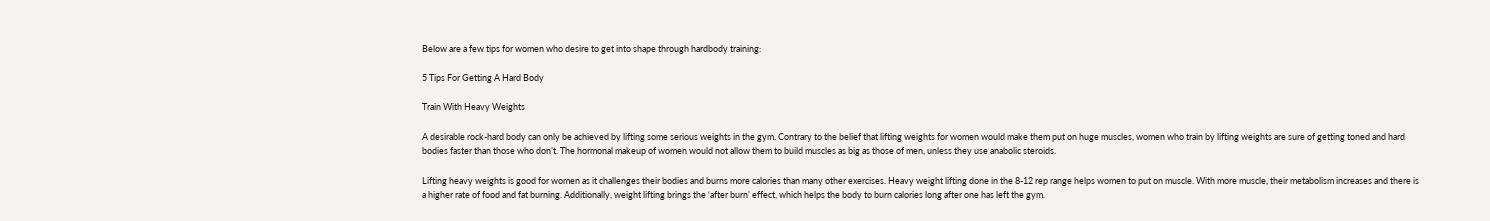Below are a few tips for women who desire to get into shape through hardbody training:

5 Tips For Getting A Hard Body

Train With Heavy Weights

A desirable rock-hard body can only be achieved by lifting some serious weights in the gym. Contrary to the belief that lifting weights for women would make them put on huge muscles, women who train by lifting weights are sure of getting toned and hard bodies faster than those who don’t. The hormonal makeup of women would not allow them to build muscles as big as those of men, unless they use anabolic steroids.

Lifting heavy weights is good for women as it challenges their bodies and burns more calories than many other exercises. Heavy weight lifting done in the 8-12 rep range helps women to put on muscle. With more muscle, their metabolism increases and there is a higher rate of food and fat burning. Additionally, weight lifting brings the ‘after burn’ effect, which helps the body to burn calories long after one has left the gym.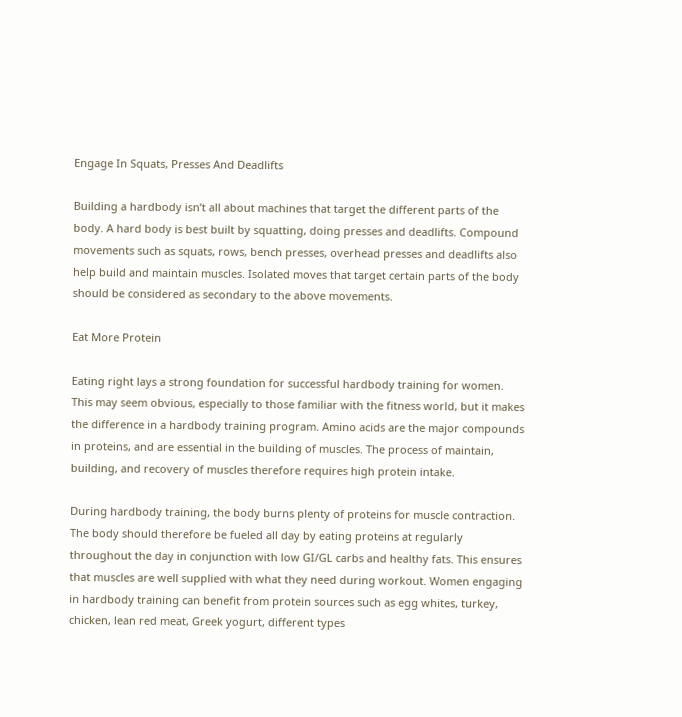Engage In Squats, Presses And Deadlifts

Building a hardbody isn’t all about machines that target the different parts of the body. A hard body is best built by squatting, doing presses and deadlifts. Compound movements such as squats, rows, bench presses, overhead presses and deadlifts also help build and maintain muscles. Isolated moves that target certain parts of the body should be considered as secondary to the above movements.

Eat More Protein

Eating right lays a strong foundation for successful hardbody training for women. This may seem obvious, especially to those familiar with the fitness world, but it makes the difference in a hardbody training program. Amino acids are the major compounds in proteins, and are essential in the building of muscles. The process of maintain, building, and recovery of muscles therefore requires high protein intake.

During hardbody training, the body burns plenty of proteins for muscle contraction. The body should therefore be fueled all day by eating proteins at regularly throughout the day in conjunction with low GI/GL carbs and healthy fats. This ensures that muscles are well supplied with what they need during workout. Women engaging in hardbody training can benefit from protein sources such as egg whites, turkey, chicken, lean red meat, Greek yogurt, different types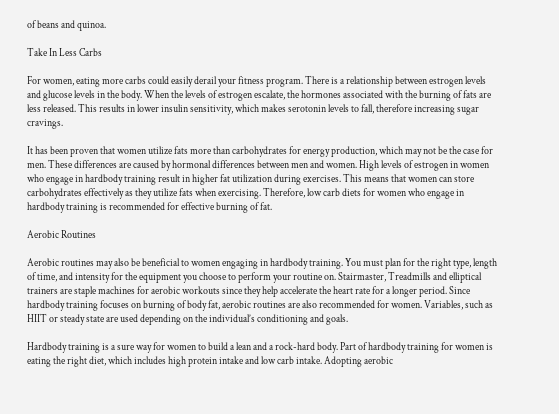of beans and quinoa.

Take In Less Carbs

For women, eating more carbs could easily derail your fitness program. There is a relationship between estrogen levels and glucose levels in the body. When the levels of estrogen escalate, the hormones associated with the burning of fats are less released. This results in lower insulin sensitivity, which makes serotonin levels to fall, therefore increasing sugar cravings.

It has been proven that women utilize fats more than carbohydrates for energy production, which may not be the case for men. These differences are caused by hormonal differences between men and women. High levels of estrogen in women who engage in hardbody training result in higher fat utilization during exercises. This means that women can store carbohydrates effectively as they utilize fats when exercising. Therefore, low carb diets for women who engage in hardbody training is recommended for effective burning of fat.

Aerobic Routines

Aerobic routines may also be beneficial to women engaging in hardbody training. You must plan for the right type, length of time, and intensity for the equipment you choose to perform your routine on. Stairmaster, Treadmills and elliptical trainers are staple machines for aerobic workouts since they help accelerate the heart rate for a longer period. Since hardbody training focuses on burning of body fat, aerobic routines are also recommended for women. Variables, such as HIIT or steady state are used depending on the individual’s conditioning and goals.

Hardbody training is a sure way for women to build a lean and a rock-hard body. Part of hardbody training for women is eating the right diet, which includes high protein intake and low carb intake. Adopting aerobic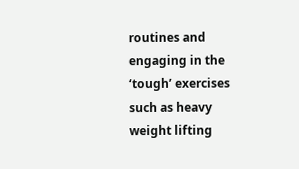routines and engaging in the ‘tough’ exercises such as heavy weight lifting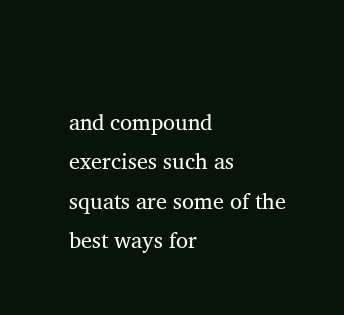and compound exercises such as squats are some of the best ways for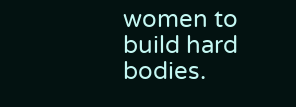women to build hard bodies.